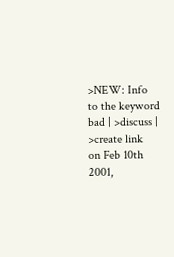>NEW: Info to the keyword bad | >discuss | >create link
on Feb 10th 2001,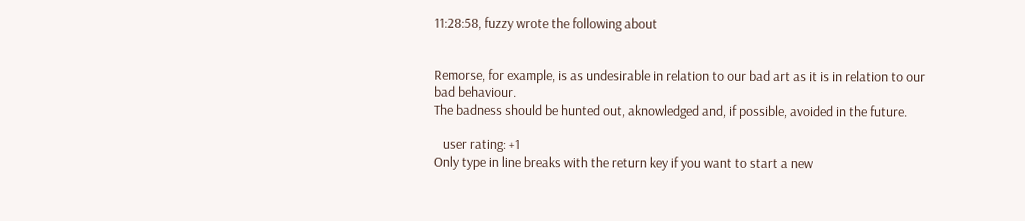11:28:58, fuzzy wrote the following about


Remorse, for example, is as undesirable in relation to our bad art as it is in relation to our bad behaviour.
The badness should be hunted out, aknowledged and, if possible, avoided in the future.

   user rating: +1
Only type in line breaks with the return key if you want to start a new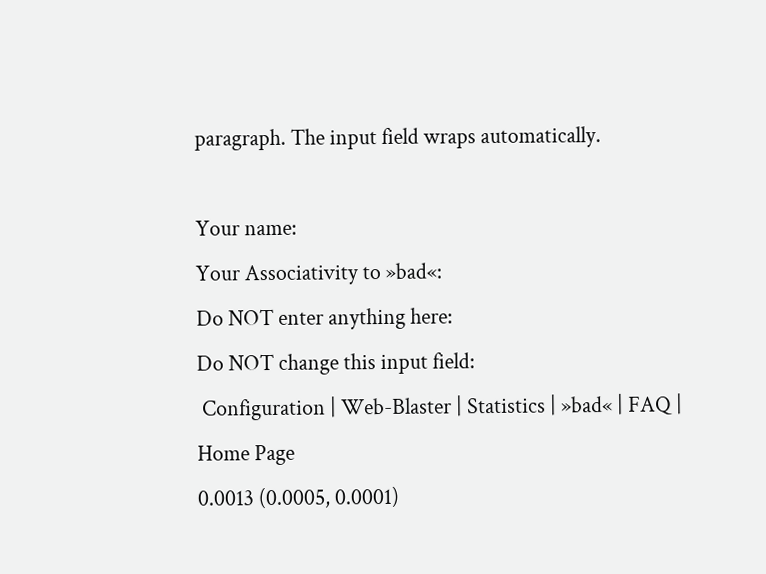paragraph. The input field wraps automatically.

Your name:
Your Associativity to »bad«:
Do NOT enter anything here:
Do NOT change this input field:
 Configuration | Web-Blaster | Statistics | »bad« | FAQ | Home Page
0.0013 (0.0005, 0.0001)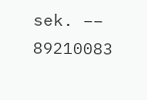sek. –– 89210083